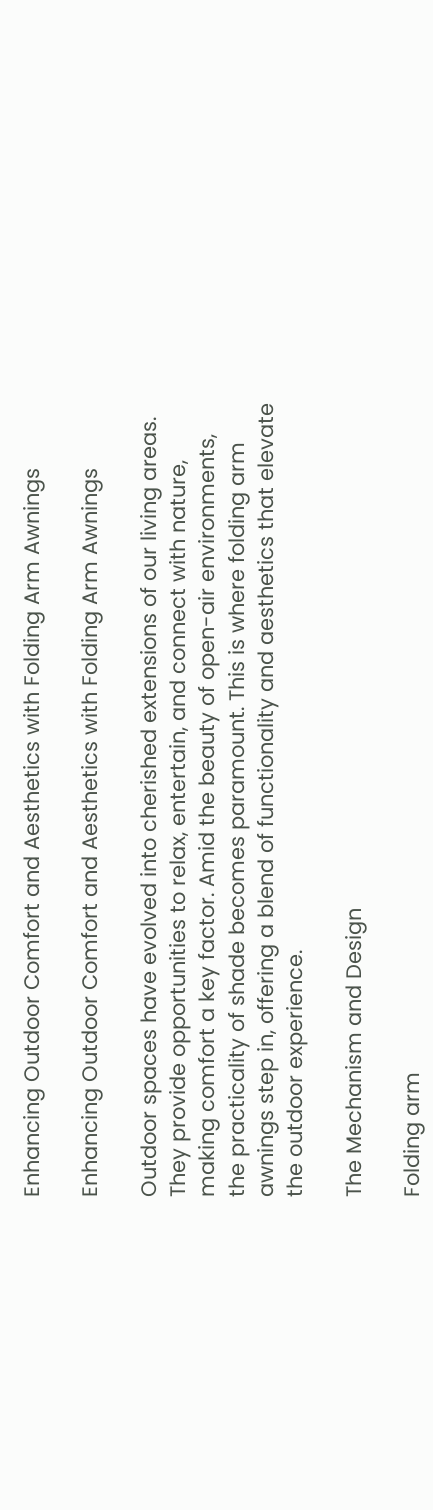Enhancing Outdoor Comfort and Aesthetics with Folding Arm Awnings

Enhancing Outdoor Comfort and Aesthetics with Folding Arm Awnings

Outdoor spaces have evolved into cherished extensions of our living areas. They provide opportunities to relax, entertain, and connect with nature, making comfort a key factor. Amid the beauty of open-air environments, the practicality of shade becomes paramount. This is where folding arm awnings step in, offering a blend of functionality and aesthetics that elevate the outdoor experience.

The Mechanism and Design

Folding arm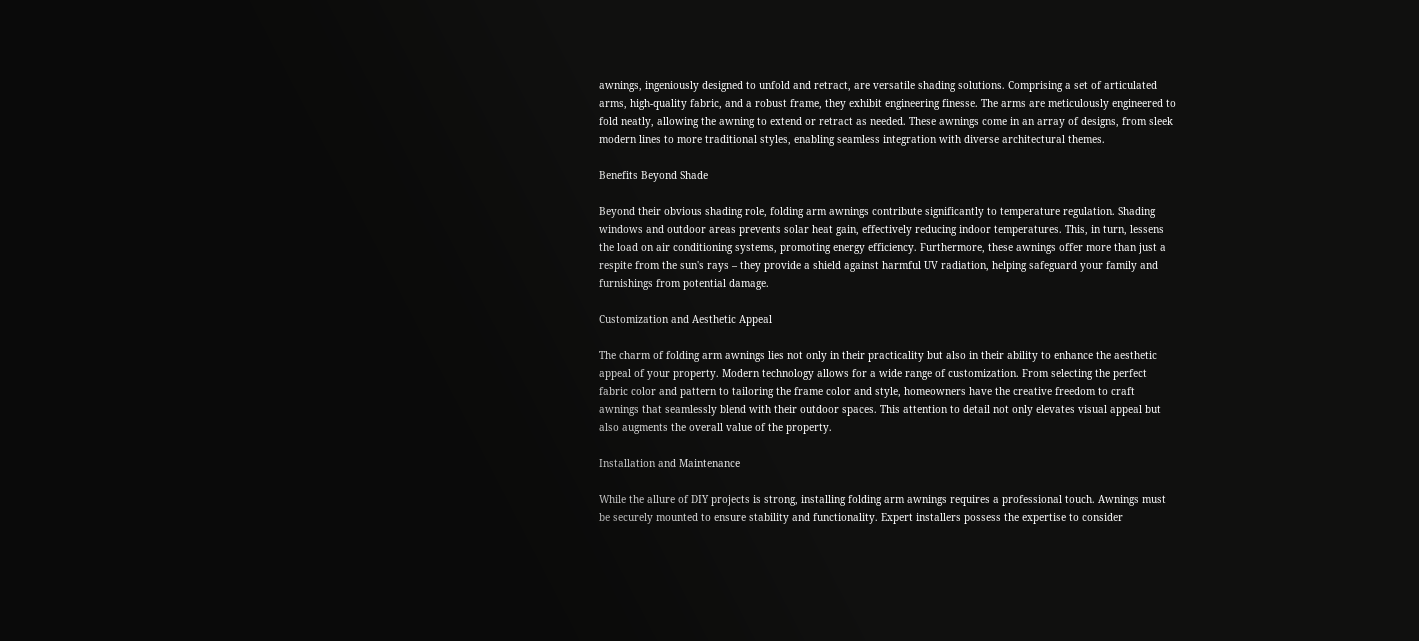awnings, ingeniously designed to unfold and retract, are versatile shading solutions. Comprising a set of articulated arms, high-quality fabric, and a robust frame, they exhibit engineering finesse. The arms are meticulously engineered to fold neatly, allowing the awning to extend or retract as needed. These awnings come in an array of designs, from sleek modern lines to more traditional styles, enabling seamless integration with diverse architectural themes.

Benefits Beyond Shade

Beyond their obvious shading role, folding arm awnings contribute significantly to temperature regulation. Shading windows and outdoor areas prevents solar heat gain, effectively reducing indoor temperatures. This, in turn, lessens the load on air conditioning systems, promoting energy efficiency. Furthermore, these awnings offer more than just a respite from the sun's rays – they provide a shield against harmful UV radiation, helping safeguard your family and furnishings from potential damage.

Customization and Aesthetic Appeal

The charm of folding arm awnings lies not only in their practicality but also in their ability to enhance the aesthetic appeal of your property. Modern technology allows for a wide range of customization. From selecting the perfect fabric color and pattern to tailoring the frame color and style, homeowners have the creative freedom to craft awnings that seamlessly blend with their outdoor spaces. This attention to detail not only elevates visual appeal but also augments the overall value of the property.

Installation and Maintenance

While the allure of DIY projects is strong, installing folding arm awnings requires a professional touch. Awnings must be securely mounted to ensure stability and functionality. Expert installers possess the expertise to consider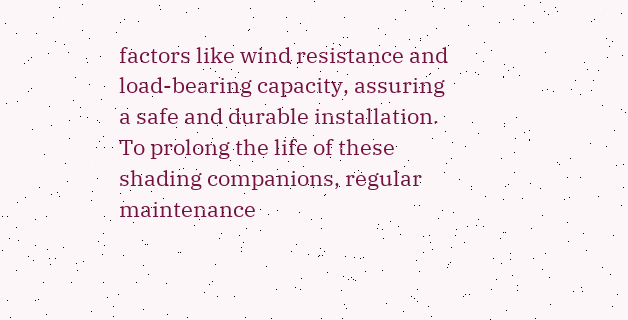factors like wind resistance and load-bearing capacity, assuring a safe and durable installation. To prolong the life of these shading companions, regular maintenance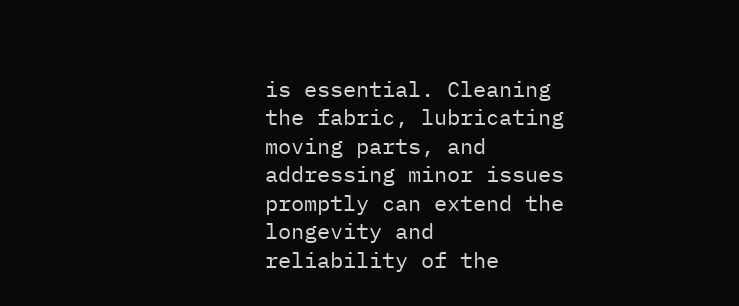is essential. Cleaning the fabric, lubricating moving parts, and addressing minor issues promptly can extend the longevity and reliability of the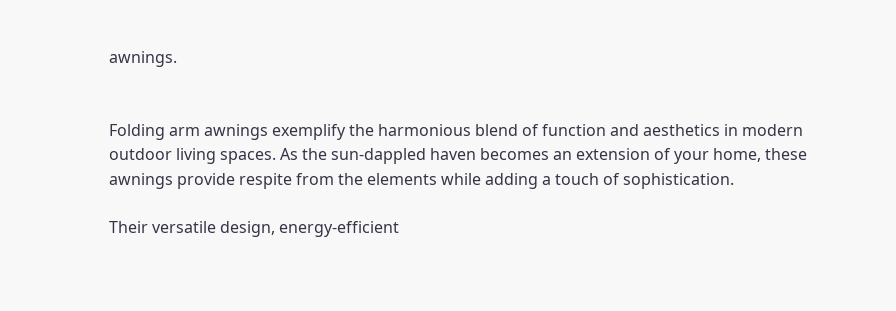awnings.


Folding arm awnings exemplify the harmonious blend of function and aesthetics in modern outdoor living spaces. As the sun-dappled haven becomes an extension of your home, these awnings provide respite from the elements while adding a touch of sophistication.

Their versatile design, energy-efficient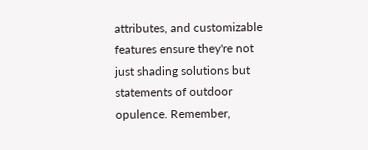attributes, and customizable features ensure they're not just shading solutions but statements of outdoor opulence. Remember,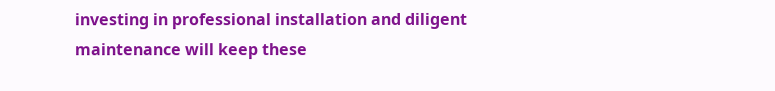investing in professional installation and diligent maintenance will keep these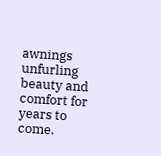awnings unfurling beauty and comfort for years to come.